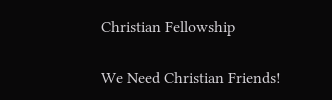Christian Fellowship

We Need Christian Friends!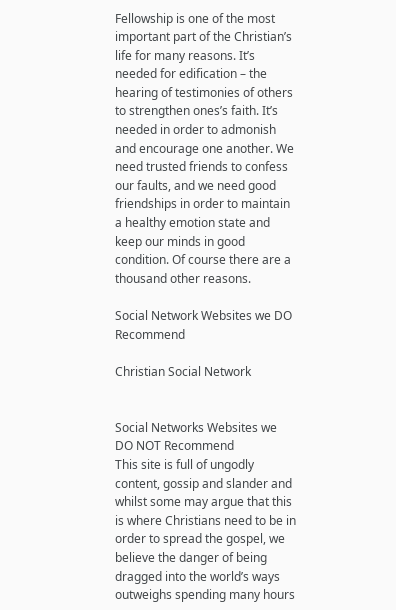Fellowship is one of the most important part of the Christian’s life for many reasons. It’s needed for edification – the hearing of testimonies of others to strengthen ones’s faith. It’s needed in order to admonish and encourage one another. We need trusted friends to confess our faults, and we need good friendships in order to maintain a healthy emotion state and keep our minds in good condition. Of course there are a thousand other reasons.

Social Network Websites we DO Recommend

Christian Social Network


Social Networks Websites we DO NOT Recommend
This site is full of ungodly content, gossip and slander and whilst some may argue that this is where Christians need to be in order to spread the gospel, we believe the danger of being dragged into the world’s ways outweighs spending many hours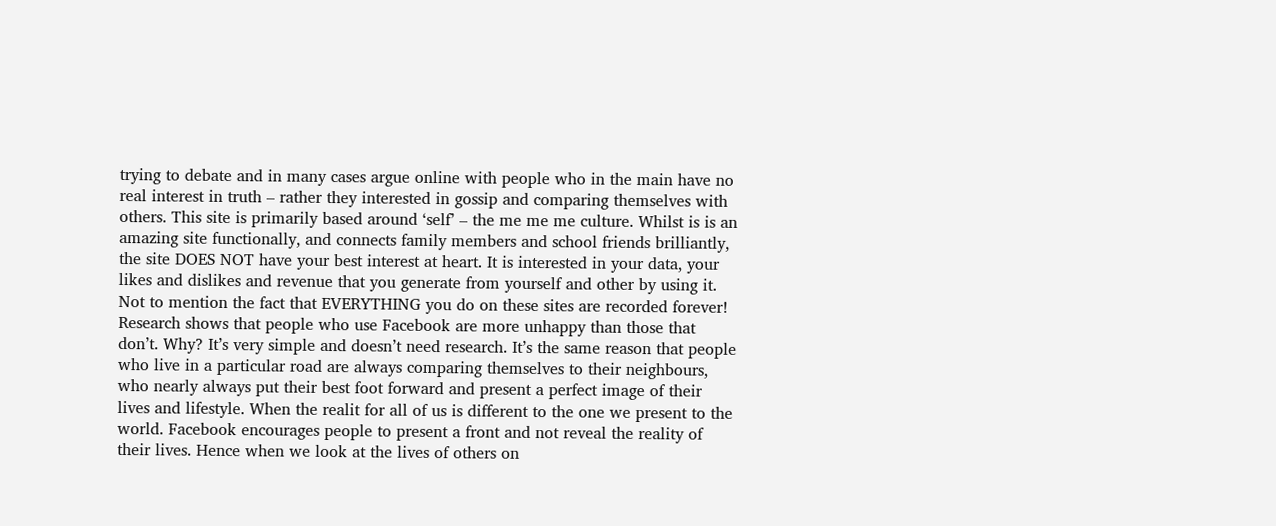trying to debate and in many cases argue online with people who in the main have no real interest in truth – rather they interested in gossip and comparing themselves with others. This site is primarily based around ‘self’ – the me me me culture. Whilst is is an amazing site functionally, and connects family members and school friends brilliantly, the site DOES NOT have your best interest at heart. It is interested in your data, your likes and dislikes and revenue that you generate from yourself and other by using it. Not to mention the fact that EVERYTHING you do on these sites are recorded forever!  Research shows that people who use Facebook are more unhappy than those that don’t. Why? It’s very simple and doesn’t need research. It’s the same reason that people who live in a particular road are always comparing themselves to their neighbours, who nearly always put their best foot forward and present a perfect image of their lives and lifestyle. When the realit for all of us is different to the one we present to the world. Facebook encourages people to present a front and not reveal the reality of their lives. Hence when we look at the lives of others on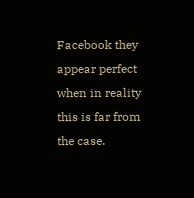Facebook they appear perfect when in reality this is far from the case.